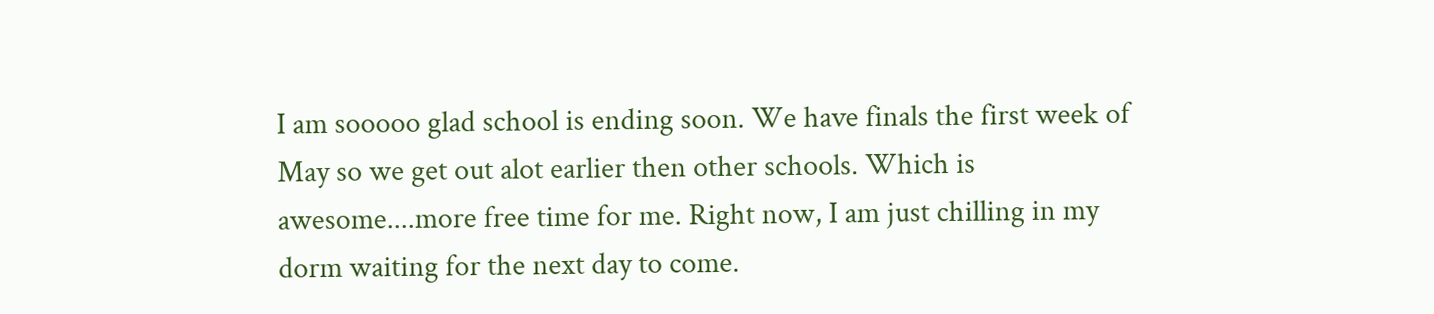I am sooooo glad school is ending soon. We have finals the first week of May so we get out alot earlier then other schools. Which is awesome....more free time for me. Right now, I am just chilling in my dorm waiting for the next day to come.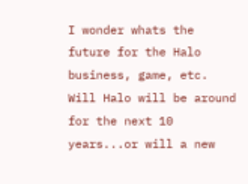I wonder whats the future for the Halo business, game, etc. Will Halo will be around for the next 10 years...or will a new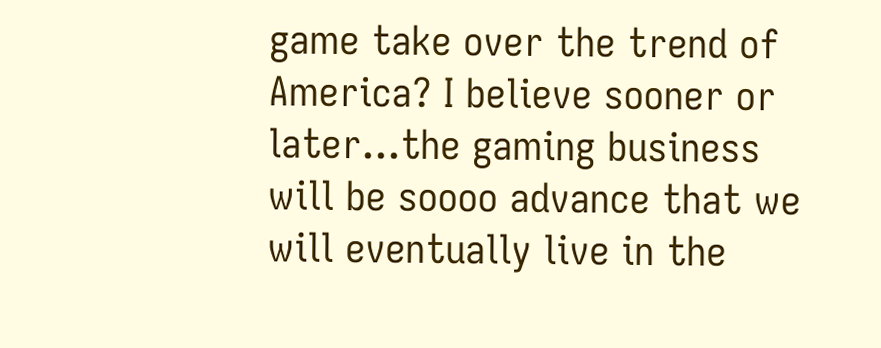game take over the trend of America? I believe sooner or later...the gaming business will be soooo advance that we will eventually live in the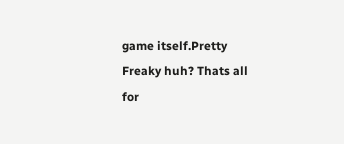game itself.Pretty Freaky huh? Thats all for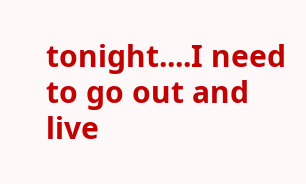tonight....I need to go out and live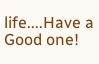life....Have a Good one!